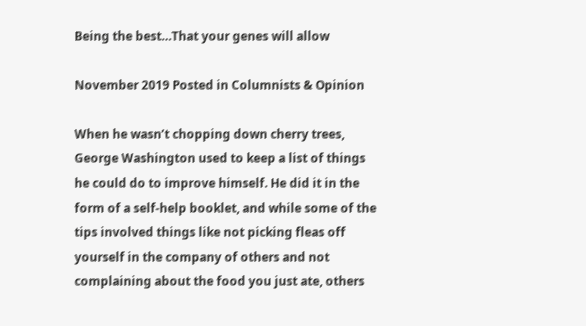Being the best…That your genes will allow

November 2019 Posted in Columnists & Opinion

When he wasn’t chopping down cherry trees, George Washington used to keep a list of things he could do to improve himself. He did it in the form of a self-help booklet, and while some of the tips involved things like not picking fleas off yourself in the company of others and not complaining about the food you just ate, others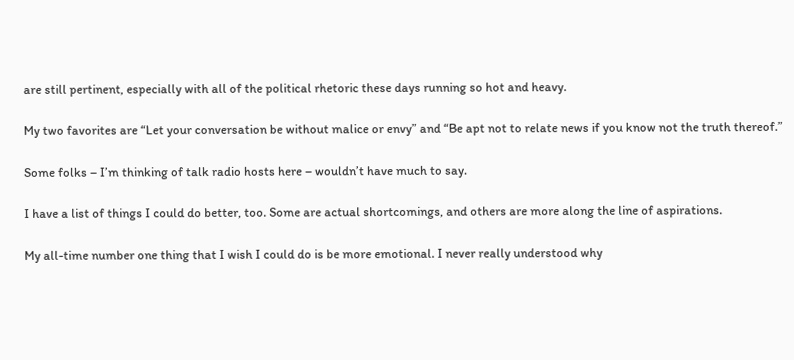are still pertinent, especially with all of the political rhetoric these days running so hot and heavy.

My two favorites are “Let your conversation be without malice or envy” and “Be apt not to relate news if you know not the truth thereof.”

Some folks – I’m thinking of talk radio hosts here – wouldn’t have much to say.

I have a list of things I could do better, too. Some are actual shortcomings, and others are more along the line of aspirations.

My all-time number one thing that I wish I could do is be more emotional. I never really understood why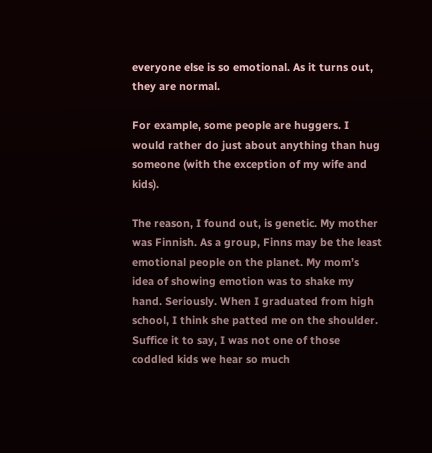everyone else is so emotional. As it turns out, they are normal.

For example, some people are huggers. I would rather do just about anything than hug someone (with the exception of my wife and kids).

The reason, I found out, is genetic. My mother was Finnish. As a group, Finns may be the least emotional people on the planet. My mom’s idea of showing emotion was to shake my hand. Seriously. When I graduated from high school, I think she patted me on the shoulder. Suffice it to say, I was not one of those coddled kids we hear so much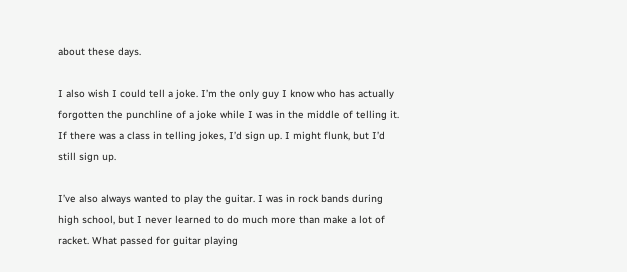about these days.

I also wish I could tell a joke. I’m the only guy I know who has actually forgotten the punchline of a joke while I was in the middle of telling it. If there was a class in telling jokes, I’d sign up. I might flunk, but I’d still sign up.

I’ve also always wanted to play the guitar. I was in rock bands during high school, but I never learned to do much more than make a lot of racket. What passed for guitar playing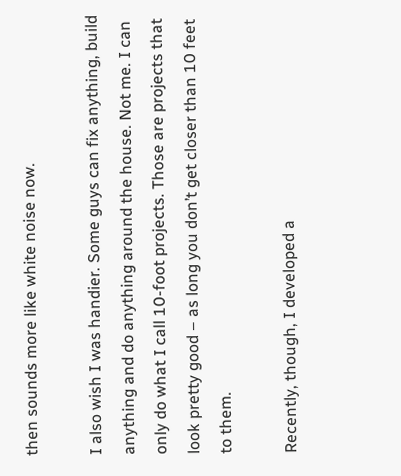then sounds more like white noise now.

I also wish I was handier. Some guys can fix anything, build anything and do anything around the house. Not me. I can only do what I call 10-foot projects. Those are projects that look pretty good – as long you don’t get closer than 10 feet to them.

Recently, though, I developed a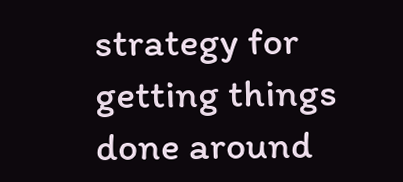strategy for getting things done around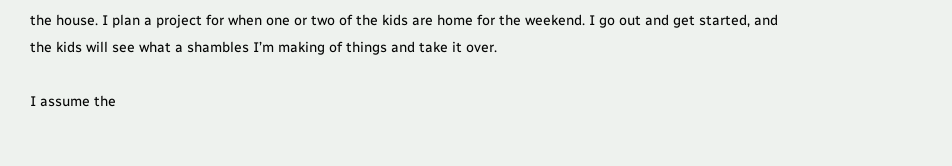the house. I plan a project for when one or two of the kids are home for the weekend. I go out and get started, and the kids will see what a shambles I’m making of things and take it over.

I assume the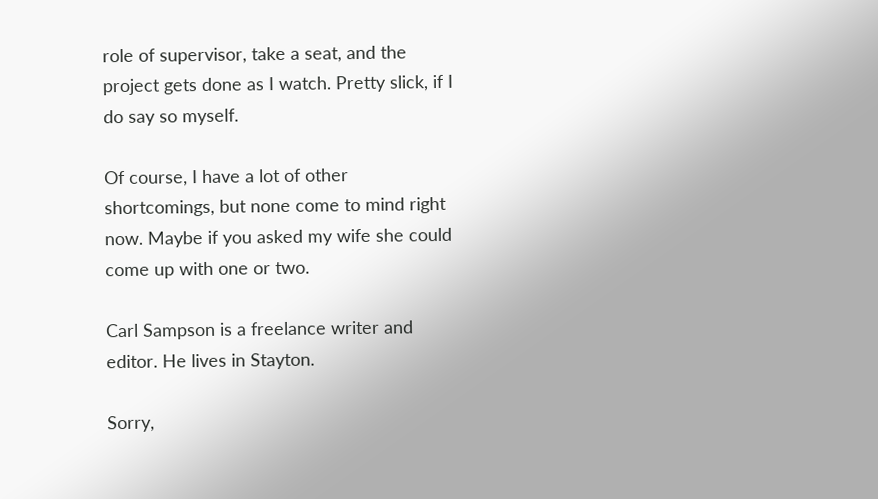role of supervisor, take a seat, and the project gets done as I watch. Pretty slick, if I do say so myself.

Of course, I have a lot of other shortcomings, but none come to mind right now. Maybe if you asked my wife she could come up with one or two.

Carl Sampson is a freelance writer and editor. He lives in Stayton.

Sorry,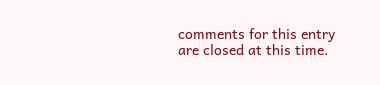comments for this entry are closed at this time.